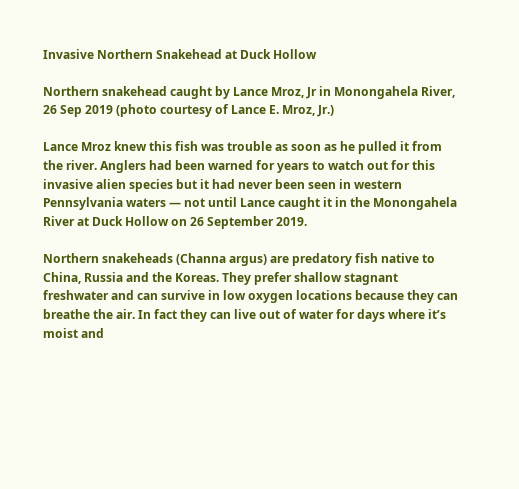Invasive Northern Snakehead at Duck Hollow

Northern snakehead caught by Lance Mroz, Jr in Monongahela River, 26 Sep 2019 (photo courtesy of Lance E. Mroz, Jr.)

Lance Mroz knew this fish was trouble as soon as he pulled it from the river. Anglers had been warned for years to watch out for this invasive alien species but it had never been seen in western Pennsylvania waters — not until Lance caught it in the Monongahela River at Duck Hollow on 26 September 2019.

Northern snakeheads (Channa argus) are predatory fish native to China, Russia and the Koreas. They prefer shallow stagnant freshwater and can survive in low oxygen locations because they can breathe the air. In fact they can live out of water for days where it’s moist and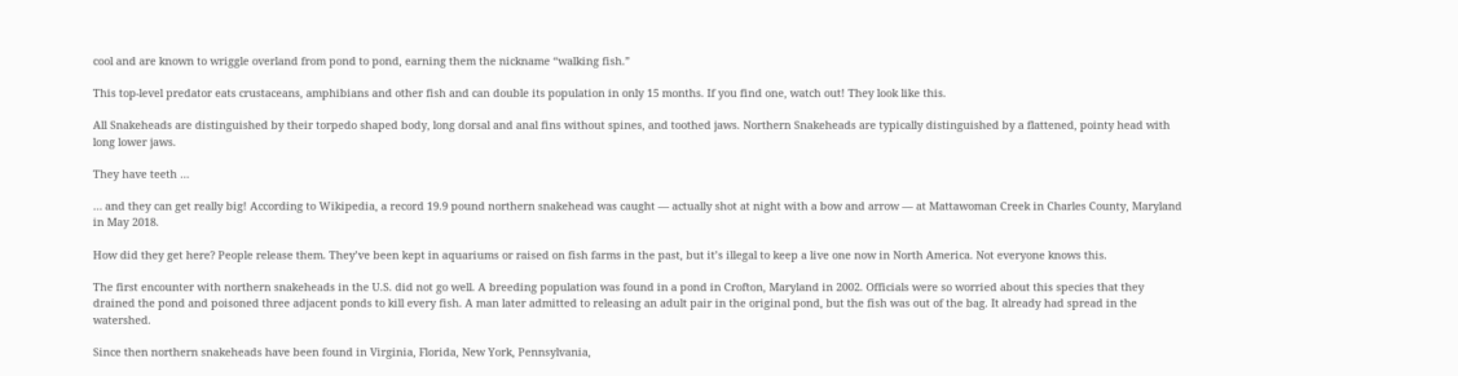cool and are known to wriggle overland from pond to pond, earning them the nickname “walking fish.”

This top-level predator eats crustaceans, amphibians and other fish and can double its population in only 15 months. If you find one, watch out! They look like this.

All Snakeheads are distinguished by their torpedo shaped body, long dorsal and anal fins without spines, and toothed jaws. Northern Snakeheads are typically distinguished by a flattened, pointy head with long lower jaws.

They have teeth …

… and they can get really big! According to Wikipedia, a record 19.9 pound northern snakehead was caught — actually shot at night with a bow and arrow — at Mattawoman Creek in Charles County, Maryland in May 2018.

How did they get here? People release them. They’ve been kept in aquariums or raised on fish farms in the past, but it’s illegal to keep a live one now in North America. Not everyone knows this.

The first encounter with northern snakeheads in the U.S. did not go well. A breeding population was found in a pond in Crofton, Maryland in 2002. Officials were so worried about this species that they drained the pond and poisoned three adjacent ponds to kill every fish. A man later admitted to releasing an adult pair in the original pond, but the fish was out of the bag. It already had spread in the watershed.

Since then northern snakeheads have been found in Virginia, Florida, New York, Pennsylvania,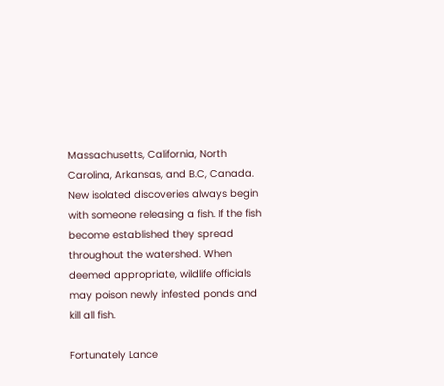Massachusetts, California, North Carolina, Arkansas, and B.C, Canada. New isolated discoveries always begin with someone releasing a fish. If the fish become established they spread throughout the watershed. When deemed appropriate, wildlife officials may poison newly infested ponds and kill all fish.

Fortunately Lance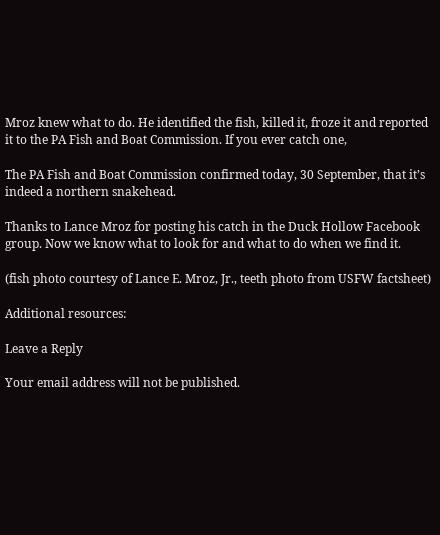Mroz knew what to do. He identified the fish, killed it, froze it and reported it to the PA Fish and Boat Commission. If you ever catch one,

The PA Fish and Boat Commission confirmed today, 30 September, that it’s indeed a northern snakehead.

Thanks to Lance Mroz for posting his catch in the Duck Hollow Facebook group. Now we know what to look for and what to do when we find it.

(fish photo courtesy of Lance E. Mroz, Jr., teeth photo from USFW factsheet)

Additional resources:

Leave a Reply

Your email address will not be published.